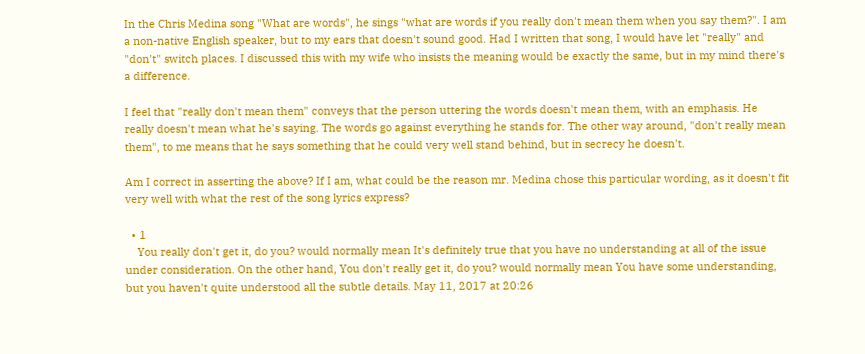In the Chris Medina song "What are words", he sings "what are words if you really don't mean them when you say them?". I am a non-native English speaker, but to my ears that doesn't sound good. Had I written that song, I would have let "really" and "don't" switch places. I discussed this with my wife who insists the meaning would be exactly the same, but in my mind there's a difference.

I feel that "really don't mean them" conveys that the person uttering the words doesn't mean them, with an emphasis. He really doesn't mean what he's saying. The words go against everything he stands for. The other way around, "don't really mean them", to me means that he says something that he could very well stand behind, but in secrecy he doesn't.

Am I correct in asserting the above? If I am, what could be the reason mr. Medina chose this particular wording, as it doesn't fit very well with what the rest of the song lyrics express?

  • 1
    You really don't get it, do you? would normally mean It's definitely true that you have no understanding at all of the issue under consideration. On the other hand, You don't really get it, do you? would normally mean You have some understanding, but you haven't quite understood all the subtle details. May 11, 2017 at 20:26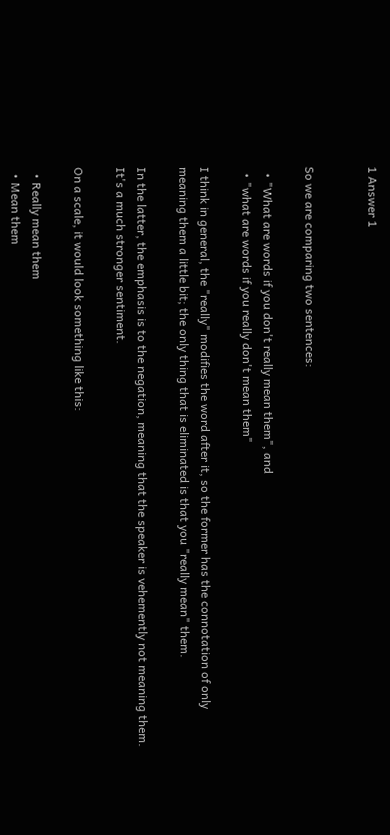1 Answer 1


So we are comparing two sentences:

  • "What are words if you don't really mean them", and
  • "what are words if you really don't mean them"

I think in general, the "really" modifies the word after it, so the former has the connotation of only meaning them a little bit; the only thing that is eliminated is that you "really mean" them.

In the latter, the emphasis is to the negation, meaning that the speaker is vehemently not meaning them. It's a much stronger sentiment.

On a scale, it would look something like this:

  • Really mean them
  • Mean them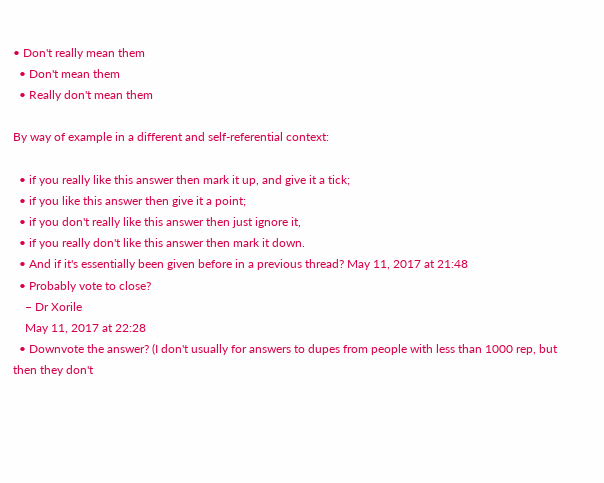• Don't really mean them
  • Don't mean them
  • Really don't mean them

By way of example in a different and self-referential context:

  • if you really like this answer then mark it up, and give it a tick;
  • if you like this answer then give it a point;
  • if you don't really like this answer then just ignore it,
  • if you really don't like this answer then mark it down.
  • And if it's essentially been given before in a previous thread? May 11, 2017 at 21:48
  • Probably vote to close?
    – Dr Xorile
    May 11, 2017 at 22:28
  • Downvote the answer? (I don't usually for answers to dupes from people with less than 1000 rep, but then they don't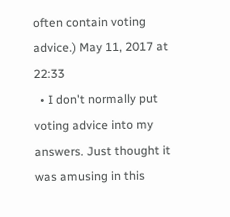often contain voting advice.) May 11, 2017 at 22:33
  • I don't normally put voting advice into my answers. Just thought it was amusing in this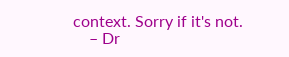context. Sorry if it's not.
    – Dr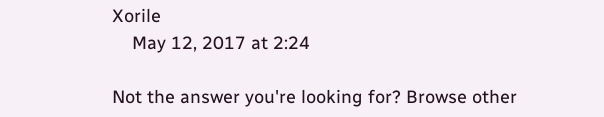Xorile
    May 12, 2017 at 2:24

Not the answer you're looking for? Browse other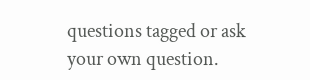questions tagged or ask your own question.